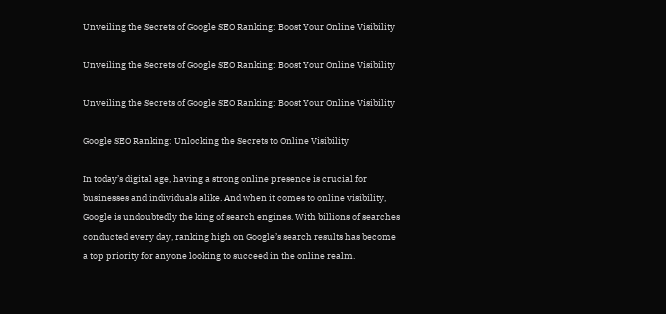Unveiling the Secrets of Google SEO Ranking: Boost Your Online Visibility

Unveiling the Secrets of Google SEO Ranking: Boost Your Online Visibility

Unveiling the Secrets of Google SEO Ranking: Boost Your Online Visibility

Google SEO Ranking: Unlocking the Secrets to Online Visibility

In today’s digital age, having a strong online presence is crucial for businesses and individuals alike. And when it comes to online visibility, Google is undoubtedly the king of search engines. With billions of searches conducted every day, ranking high on Google’s search results has become a top priority for anyone looking to succeed in the online realm.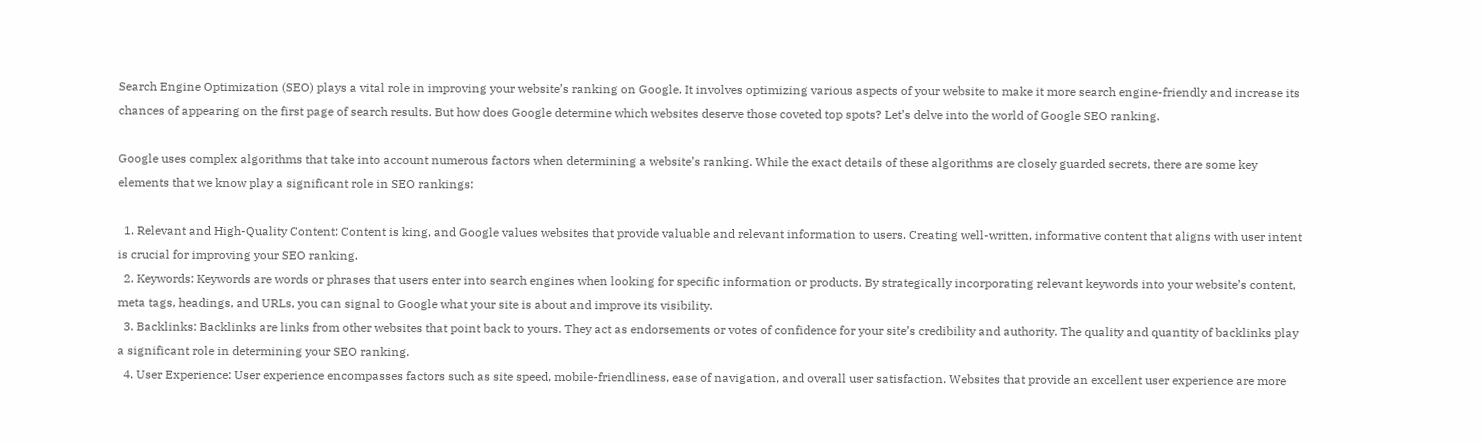Search Engine Optimization (SEO) plays a vital role in improving your website’s ranking on Google. It involves optimizing various aspects of your website to make it more search engine-friendly and increase its chances of appearing on the first page of search results. But how does Google determine which websites deserve those coveted top spots? Let’s delve into the world of Google SEO ranking.

Google uses complex algorithms that take into account numerous factors when determining a website’s ranking. While the exact details of these algorithms are closely guarded secrets, there are some key elements that we know play a significant role in SEO rankings:

  1. Relevant and High-Quality Content: Content is king, and Google values websites that provide valuable and relevant information to users. Creating well-written, informative content that aligns with user intent is crucial for improving your SEO ranking.
  2. Keywords: Keywords are words or phrases that users enter into search engines when looking for specific information or products. By strategically incorporating relevant keywords into your website’s content, meta tags, headings, and URLs, you can signal to Google what your site is about and improve its visibility.
  3. Backlinks: Backlinks are links from other websites that point back to yours. They act as endorsements or votes of confidence for your site’s credibility and authority. The quality and quantity of backlinks play a significant role in determining your SEO ranking.
  4. User Experience: User experience encompasses factors such as site speed, mobile-friendliness, ease of navigation, and overall user satisfaction. Websites that provide an excellent user experience are more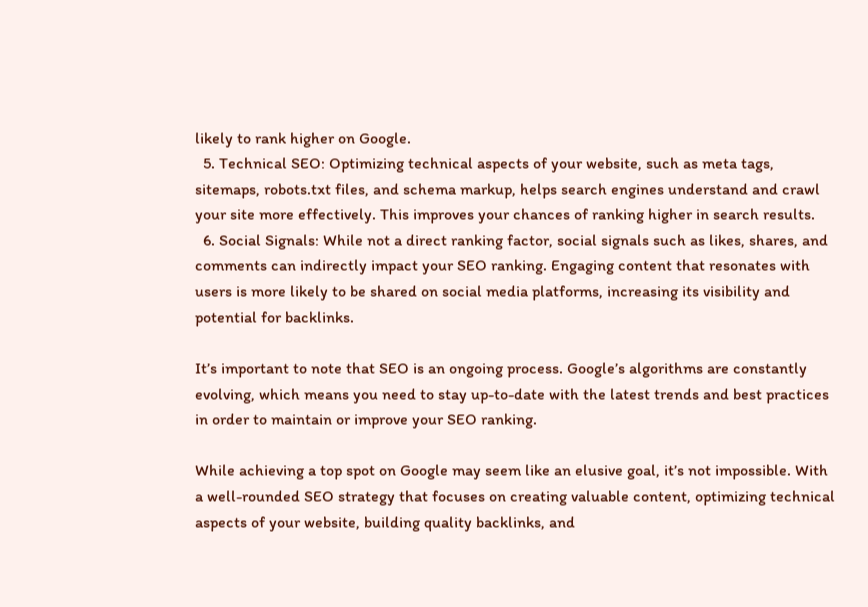likely to rank higher on Google.
  5. Technical SEO: Optimizing technical aspects of your website, such as meta tags, sitemaps, robots.txt files, and schema markup, helps search engines understand and crawl your site more effectively. This improves your chances of ranking higher in search results.
  6. Social Signals: While not a direct ranking factor, social signals such as likes, shares, and comments can indirectly impact your SEO ranking. Engaging content that resonates with users is more likely to be shared on social media platforms, increasing its visibility and potential for backlinks.

It’s important to note that SEO is an ongoing process. Google’s algorithms are constantly evolving, which means you need to stay up-to-date with the latest trends and best practices in order to maintain or improve your SEO ranking.

While achieving a top spot on Google may seem like an elusive goal, it’s not impossible. With a well-rounded SEO strategy that focuses on creating valuable content, optimizing technical aspects of your website, building quality backlinks, and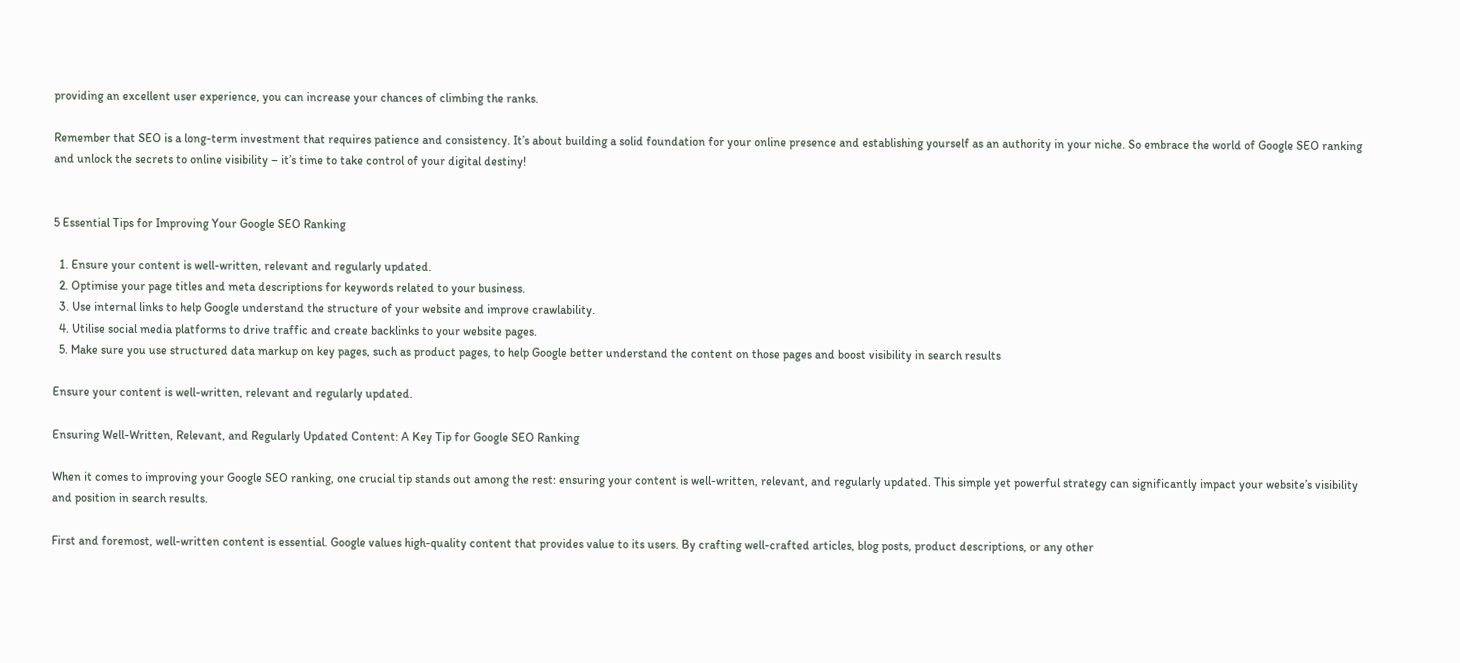providing an excellent user experience, you can increase your chances of climbing the ranks.

Remember that SEO is a long-term investment that requires patience and consistency. It’s about building a solid foundation for your online presence and establishing yourself as an authority in your niche. So embrace the world of Google SEO ranking and unlock the secrets to online visibility – it’s time to take control of your digital destiny!


5 Essential Tips for Improving Your Google SEO Ranking

  1. Ensure your content is well-written, relevant and regularly updated.
  2. Optimise your page titles and meta descriptions for keywords related to your business.
  3. Use internal links to help Google understand the structure of your website and improve crawlability.
  4. Utilise social media platforms to drive traffic and create backlinks to your website pages.
  5. Make sure you use structured data markup on key pages, such as product pages, to help Google better understand the content on those pages and boost visibility in search results

Ensure your content is well-written, relevant and regularly updated.

Ensuring Well-Written, Relevant, and Regularly Updated Content: A Key Tip for Google SEO Ranking

When it comes to improving your Google SEO ranking, one crucial tip stands out among the rest: ensuring your content is well-written, relevant, and regularly updated. This simple yet powerful strategy can significantly impact your website’s visibility and position in search results.

First and foremost, well-written content is essential. Google values high-quality content that provides value to its users. By crafting well-crafted articles, blog posts, product descriptions, or any other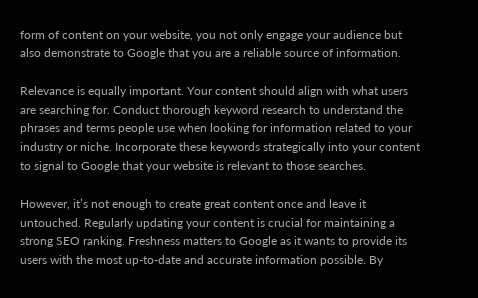form of content on your website, you not only engage your audience but also demonstrate to Google that you are a reliable source of information.

Relevance is equally important. Your content should align with what users are searching for. Conduct thorough keyword research to understand the phrases and terms people use when looking for information related to your industry or niche. Incorporate these keywords strategically into your content to signal to Google that your website is relevant to those searches.

However, it’s not enough to create great content once and leave it untouched. Regularly updating your content is crucial for maintaining a strong SEO ranking. Freshness matters to Google as it wants to provide its users with the most up-to-date and accurate information possible. By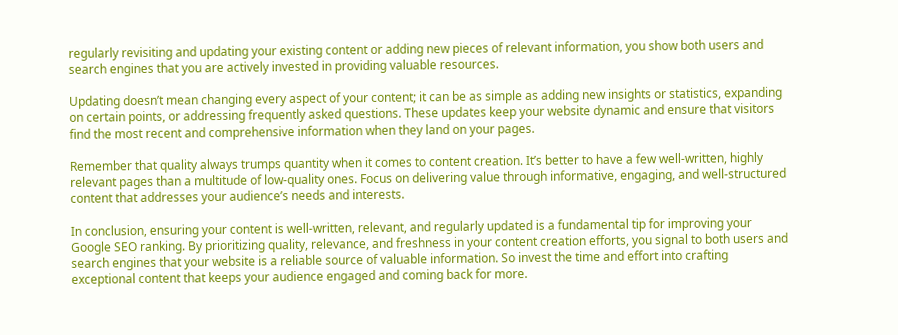regularly revisiting and updating your existing content or adding new pieces of relevant information, you show both users and search engines that you are actively invested in providing valuable resources.

Updating doesn’t mean changing every aspect of your content; it can be as simple as adding new insights or statistics, expanding on certain points, or addressing frequently asked questions. These updates keep your website dynamic and ensure that visitors find the most recent and comprehensive information when they land on your pages.

Remember that quality always trumps quantity when it comes to content creation. It’s better to have a few well-written, highly relevant pages than a multitude of low-quality ones. Focus on delivering value through informative, engaging, and well-structured content that addresses your audience’s needs and interests.

In conclusion, ensuring your content is well-written, relevant, and regularly updated is a fundamental tip for improving your Google SEO ranking. By prioritizing quality, relevance, and freshness in your content creation efforts, you signal to both users and search engines that your website is a reliable source of valuable information. So invest the time and effort into crafting exceptional content that keeps your audience engaged and coming back for more.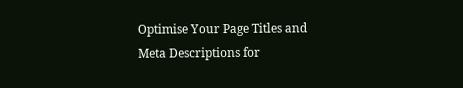Optimise Your Page Titles and Meta Descriptions for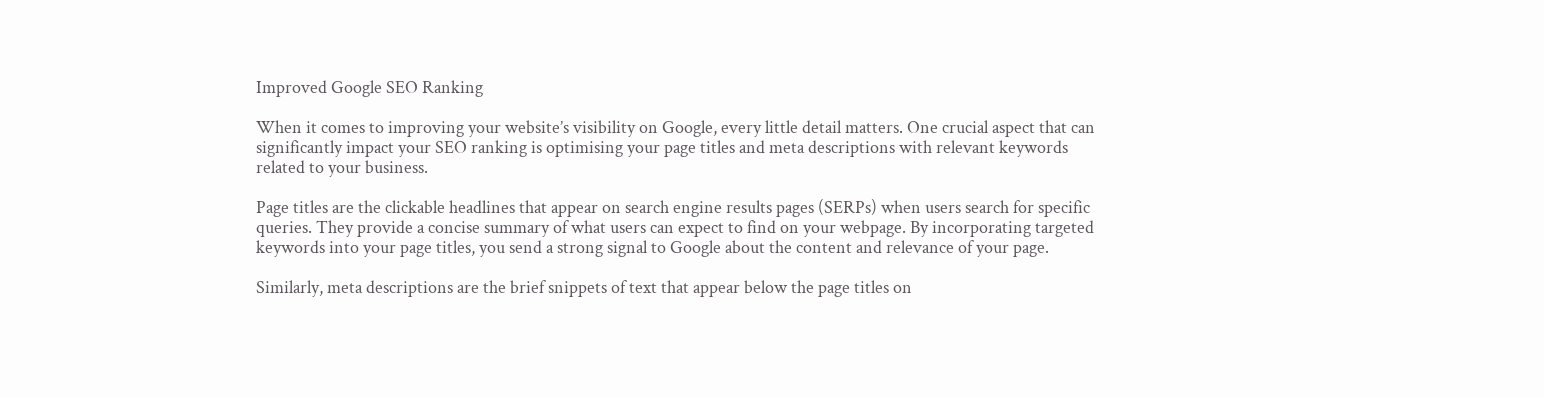Improved Google SEO Ranking

When it comes to improving your website’s visibility on Google, every little detail matters. One crucial aspect that can significantly impact your SEO ranking is optimising your page titles and meta descriptions with relevant keywords related to your business.

Page titles are the clickable headlines that appear on search engine results pages (SERPs) when users search for specific queries. They provide a concise summary of what users can expect to find on your webpage. By incorporating targeted keywords into your page titles, you send a strong signal to Google about the content and relevance of your page.

Similarly, meta descriptions are the brief snippets of text that appear below the page titles on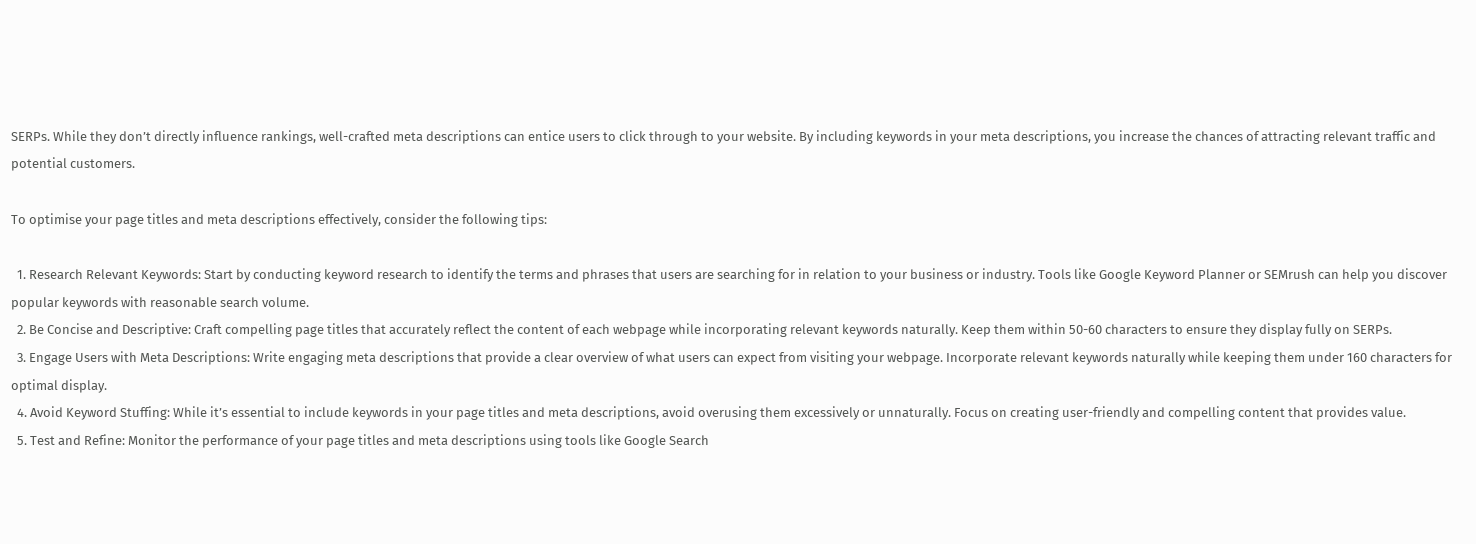SERPs. While they don’t directly influence rankings, well-crafted meta descriptions can entice users to click through to your website. By including keywords in your meta descriptions, you increase the chances of attracting relevant traffic and potential customers.

To optimise your page titles and meta descriptions effectively, consider the following tips:

  1. Research Relevant Keywords: Start by conducting keyword research to identify the terms and phrases that users are searching for in relation to your business or industry. Tools like Google Keyword Planner or SEMrush can help you discover popular keywords with reasonable search volume.
  2. Be Concise and Descriptive: Craft compelling page titles that accurately reflect the content of each webpage while incorporating relevant keywords naturally. Keep them within 50-60 characters to ensure they display fully on SERPs.
  3. Engage Users with Meta Descriptions: Write engaging meta descriptions that provide a clear overview of what users can expect from visiting your webpage. Incorporate relevant keywords naturally while keeping them under 160 characters for optimal display.
  4. Avoid Keyword Stuffing: While it’s essential to include keywords in your page titles and meta descriptions, avoid overusing them excessively or unnaturally. Focus on creating user-friendly and compelling content that provides value.
  5. Test and Refine: Monitor the performance of your page titles and meta descriptions using tools like Google Search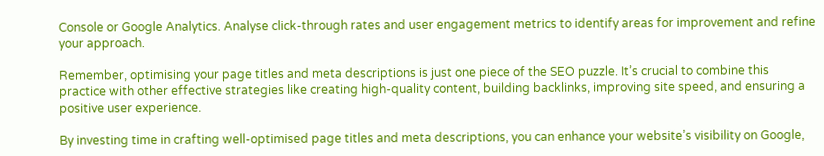Console or Google Analytics. Analyse click-through rates and user engagement metrics to identify areas for improvement and refine your approach.

Remember, optimising your page titles and meta descriptions is just one piece of the SEO puzzle. It’s crucial to combine this practice with other effective strategies like creating high-quality content, building backlinks, improving site speed, and ensuring a positive user experience.

By investing time in crafting well-optimised page titles and meta descriptions, you can enhance your website’s visibility on Google,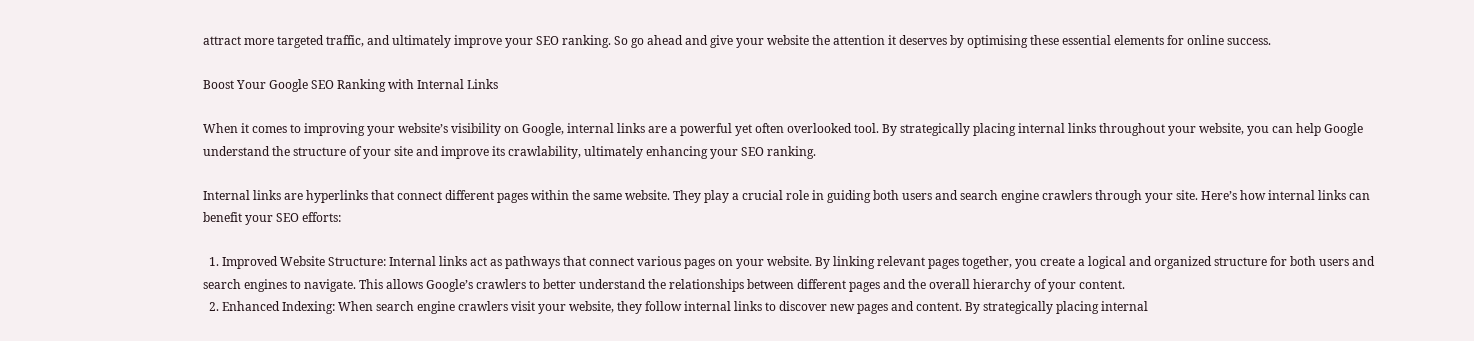attract more targeted traffic, and ultimately improve your SEO ranking. So go ahead and give your website the attention it deserves by optimising these essential elements for online success.

Boost Your Google SEO Ranking with Internal Links

When it comes to improving your website’s visibility on Google, internal links are a powerful yet often overlooked tool. By strategically placing internal links throughout your website, you can help Google understand the structure of your site and improve its crawlability, ultimately enhancing your SEO ranking.

Internal links are hyperlinks that connect different pages within the same website. They play a crucial role in guiding both users and search engine crawlers through your site. Here’s how internal links can benefit your SEO efforts:

  1. Improved Website Structure: Internal links act as pathways that connect various pages on your website. By linking relevant pages together, you create a logical and organized structure for both users and search engines to navigate. This allows Google’s crawlers to better understand the relationships between different pages and the overall hierarchy of your content.
  2. Enhanced Indexing: When search engine crawlers visit your website, they follow internal links to discover new pages and content. By strategically placing internal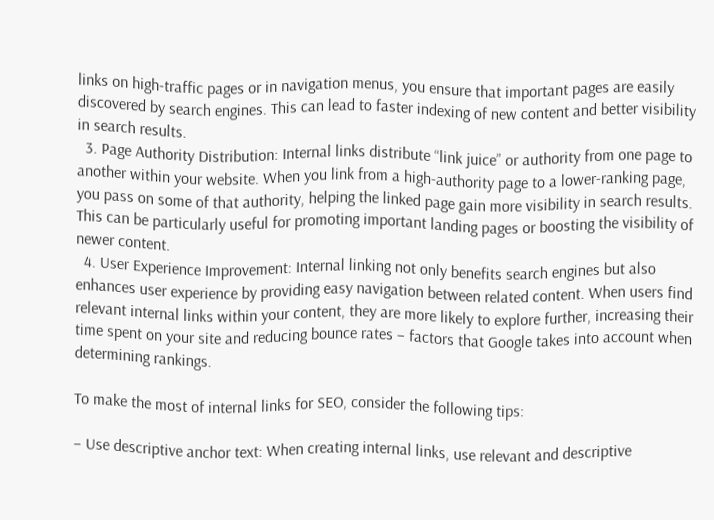links on high-traffic pages or in navigation menus, you ensure that important pages are easily discovered by search engines. This can lead to faster indexing of new content and better visibility in search results.
  3. Page Authority Distribution: Internal links distribute “link juice” or authority from one page to another within your website. When you link from a high-authority page to a lower-ranking page, you pass on some of that authority, helping the linked page gain more visibility in search results. This can be particularly useful for promoting important landing pages or boosting the visibility of newer content.
  4. User Experience Improvement: Internal linking not only benefits search engines but also enhances user experience by providing easy navigation between related content. When users find relevant internal links within your content, they are more likely to explore further, increasing their time spent on your site and reducing bounce rates – factors that Google takes into account when determining rankings.

To make the most of internal links for SEO, consider the following tips:

– Use descriptive anchor text: When creating internal links, use relevant and descriptive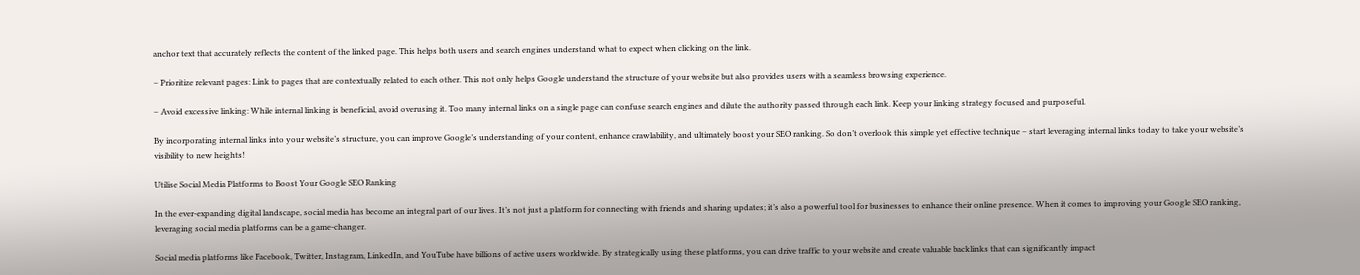anchor text that accurately reflects the content of the linked page. This helps both users and search engines understand what to expect when clicking on the link.

– Prioritize relevant pages: Link to pages that are contextually related to each other. This not only helps Google understand the structure of your website but also provides users with a seamless browsing experience.

– Avoid excessive linking: While internal linking is beneficial, avoid overusing it. Too many internal links on a single page can confuse search engines and dilute the authority passed through each link. Keep your linking strategy focused and purposeful.

By incorporating internal links into your website’s structure, you can improve Google’s understanding of your content, enhance crawlability, and ultimately boost your SEO ranking. So don’t overlook this simple yet effective technique – start leveraging internal links today to take your website’s visibility to new heights!

Utilise Social Media Platforms to Boost Your Google SEO Ranking

In the ever-expanding digital landscape, social media has become an integral part of our lives. It’s not just a platform for connecting with friends and sharing updates; it’s also a powerful tool for businesses to enhance their online presence. When it comes to improving your Google SEO ranking, leveraging social media platforms can be a game-changer.

Social media platforms like Facebook, Twitter, Instagram, LinkedIn, and YouTube have billions of active users worldwide. By strategically using these platforms, you can drive traffic to your website and create valuable backlinks that can significantly impact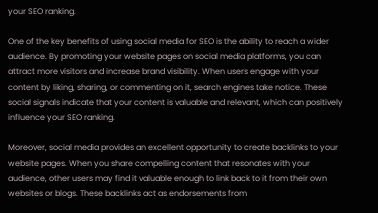your SEO ranking.

One of the key benefits of using social media for SEO is the ability to reach a wider audience. By promoting your website pages on social media platforms, you can attract more visitors and increase brand visibility. When users engage with your content by liking, sharing, or commenting on it, search engines take notice. These social signals indicate that your content is valuable and relevant, which can positively influence your SEO ranking.

Moreover, social media provides an excellent opportunity to create backlinks to your website pages. When you share compelling content that resonates with your audience, other users may find it valuable enough to link back to it from their own websites or blogs. These backlinks act as endorsements from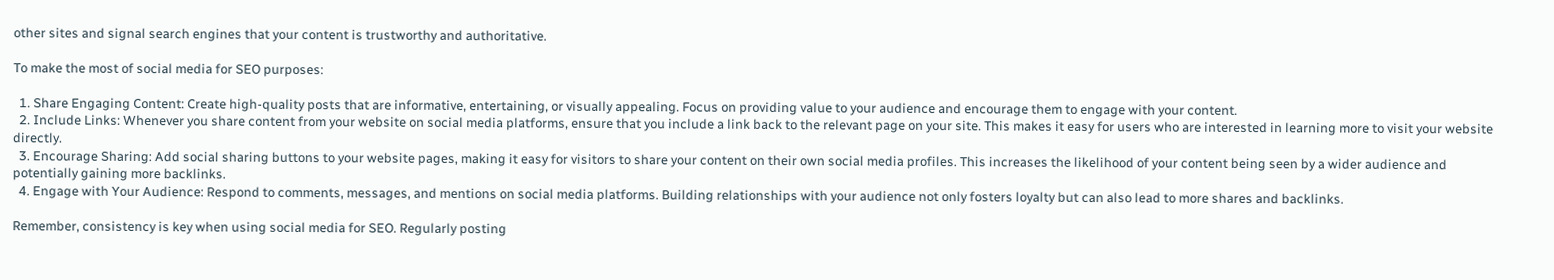other sites and signal search engines that your content is trustworthy and authoritative.

To make the most of social media for SEO purposes:

  1. Share Engaging Content: Create high-quality posts that are informative, entertaining, or visually appealing. Focus on providing value to your audience and encourage them to engage with your content.
  2. Include Links: Whenever you share content from your website on social media platforms, ensure that you include a link back to the relevant page on your site. This makes it easy for users who are interested in learning more to visit your website directly.
  3. Encourage Sharing: Add social sharing buttons to your website pages, making it easy for visitors to share your content on their own social media profiles. This increases the likelihood of your content being seen by a wider audience and potentially gaining more backlinks.
  4. Engage with Your Audience: Respond to comments, messages, and mentions on social media platforms. Building relationships with your audience not only fosters loyalty but can also lead to more shares and backlinks.

Remember, consistency is key when using social media for SEO. Regularly posting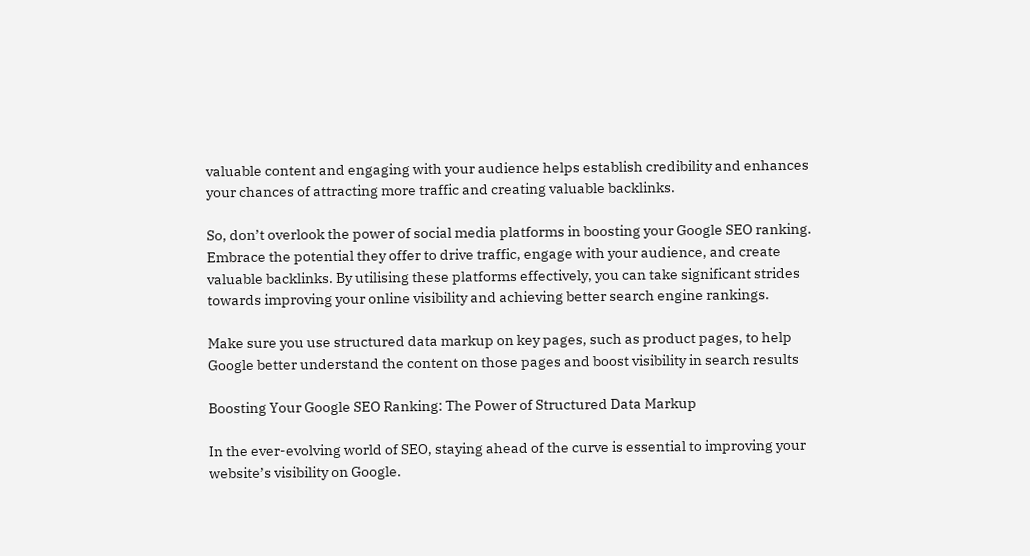valuable content and engaging with your audience helps establish credibility and enhances your chances of attracting more traffic and creating valuable backlinks.

So, don’t overlook the power of social media platforms in boosting your Google SEO ranking. Embrace the potential they offer to drive traffic, engage with your audience, and create valuable backlinks. By utilising these platforms effectively, you can take significant strides towards improving your online visibility and achieving better search engine rankings.

Make sure you use structured data markup on key pages, such as product pages, to help Google better understand the content on those pages and boost visibility in search results

Boosting Your Google SEO Ranking: The Power of Structured Data Markup

In the ever-evolving world of SEO, staying ahead of the curve is essential to improving your website’s visibility on Google.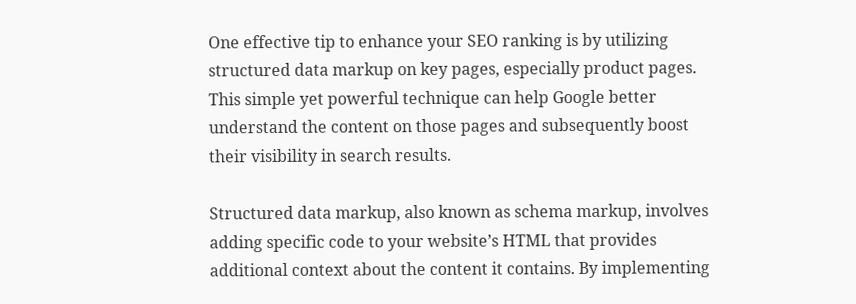One effective tip to enhance your SEO ranking is by utilizing structured data markup on key pages, especially product pages. This simple yet powerful technique can help Google better understand the content on those pages and subsequently boost their visibility in search results.

Structured data markup, also known as schema markup, involves adding specific code to your website’s HTML that provides additional context about the content it contains. By implementing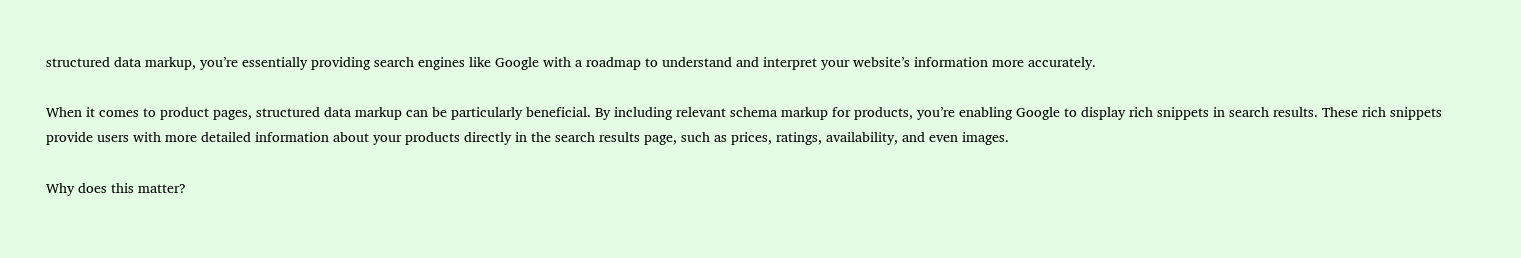structured data markup, you’re essentially providing search engines like Google with a roadmap to understand and interpret your website’s information more accurately.

When it comes to product pages, structured data markup can be particularly beneficial. By including relevant schema markup for products, you’re enabling Google to display rich snippets in search results. These rich snippets provide users with more detailed information about your products directly in the search results page, such as prices, ratings, availability, and even images.

Why does this matter?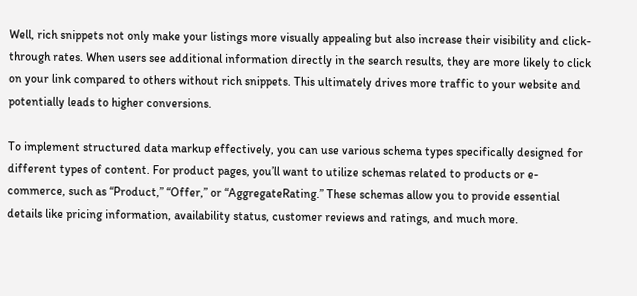Well, rich snippets not only make your listings more visually appealing but also increase their visibility and click-through rates. When users see additional information directly in the search results, they are more likely to click on your link compared to others without rich snippets. This ultimately drives more traffic to your website and potentially leads to higher conversions.

To implement structured data markup effectively, you can use various schema types specifically designed for different types of content. For product pages, you’ll want to utilize schemas related to products or e-commerce, such as “Product,” “Offer,” or “AggregateRating.” These schemas allow you to provide essential details like pricing information, availability status, customer reviews and ratings, and much more.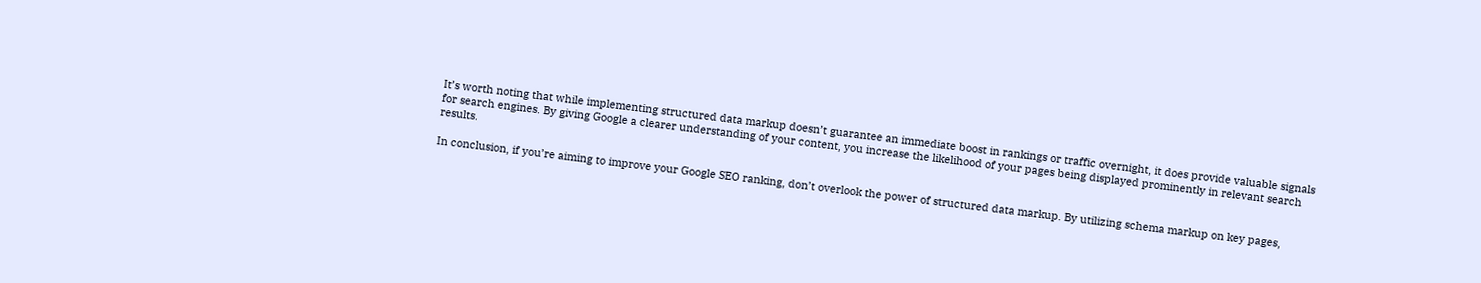It’s worth noting that while implementing structured data markup doesn’t guarantee an immediate boost in rankings or traffic overnight, it does provide valuable signals for search engines. By giving Google a clearer understanding of your content, you increase the likelihood of your pages being displayed prominently in relevant search results.

In conclusion, if you’re aiming to improve your Google SEO ranking, don’t overlook the power of structured data markup. By utilizing schema markup on key pages,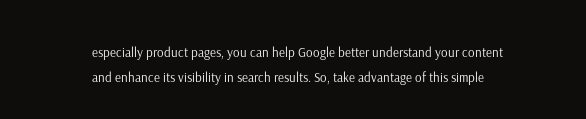especially product pages, you can help Google better understand your content and enhance its visibility in search results. So, take advantage of this simple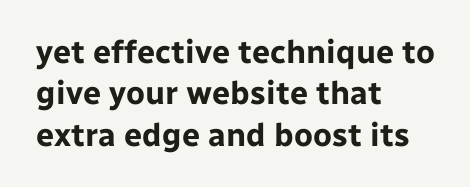yet effective technique to give your website that extra edge and boost its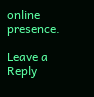online presence.

Leave a Reply